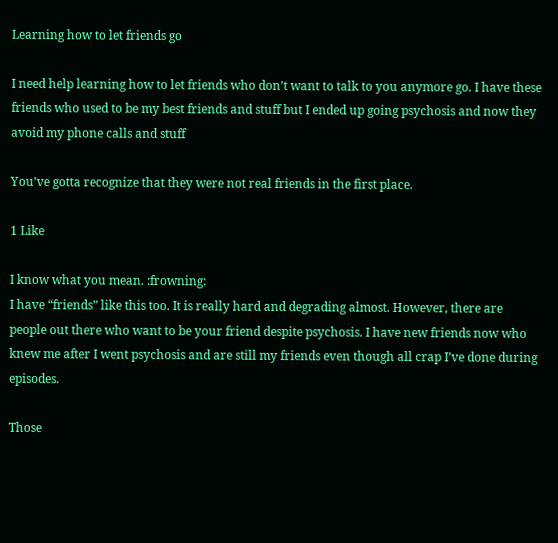Learning how to let friends go

I need help learning how to let friends who don’t want to talk to you anymore go. I have these friends who used to be my best friends and stuff but I ended up going psychosis and now they avoid my phone calls and stuff

You’ve gotta recognize that they were not real friends in the first place.

1 Like

I know what you mean. :frowning:
I have “friends” like this too. It is really hard and degrading almost. However, there are people out there who want to be your friend despite psychosis. I have new friends now who knew me after I went psychosis and are still my friends even though all crap I’ve done during episodes.

Those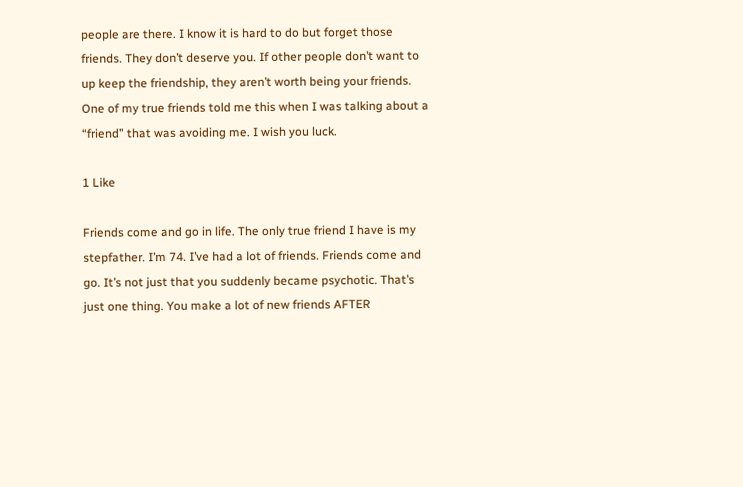people are there. I know it is hard to do but forget those friends. They don’t deserve you. If other people don’t want to up keep the friendship, they aren’t worth being your friends. One of my true friends told me this when I was talking about a “friend” that was avoiding me. I wish you luck.

1 Like

Friends come and go in life. The only true friend I have is my stepfather. I’m 74. I’ve had a lot of friends. Friends come and go. It’s not just that you suddenly became psychotic. That’s just one thing. You make a lot of new friends AFTER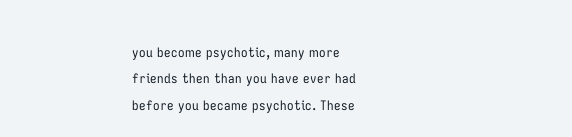you become psychotic, many more friends then than you have ever had before you became psychotic. These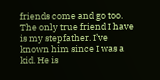friends come and go too. The only true friend I have is my stepfather. I’ve known him since I was a kid. He is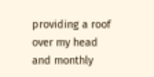providing a roof over my head and monthly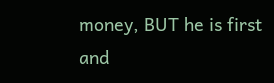money, BUT he is first and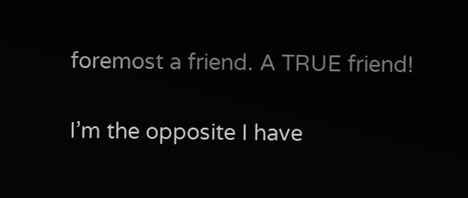foremost a friend. A TRUE friend!

I’m the opposite I have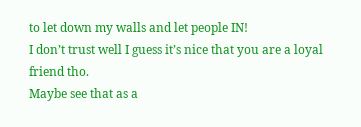to let down my walls and let people IN!
I don’t trust well I guess it’s nice that you are a loyal friend tho.
Maybe see that as a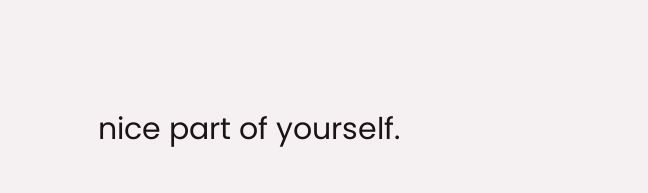nice part of yourself.